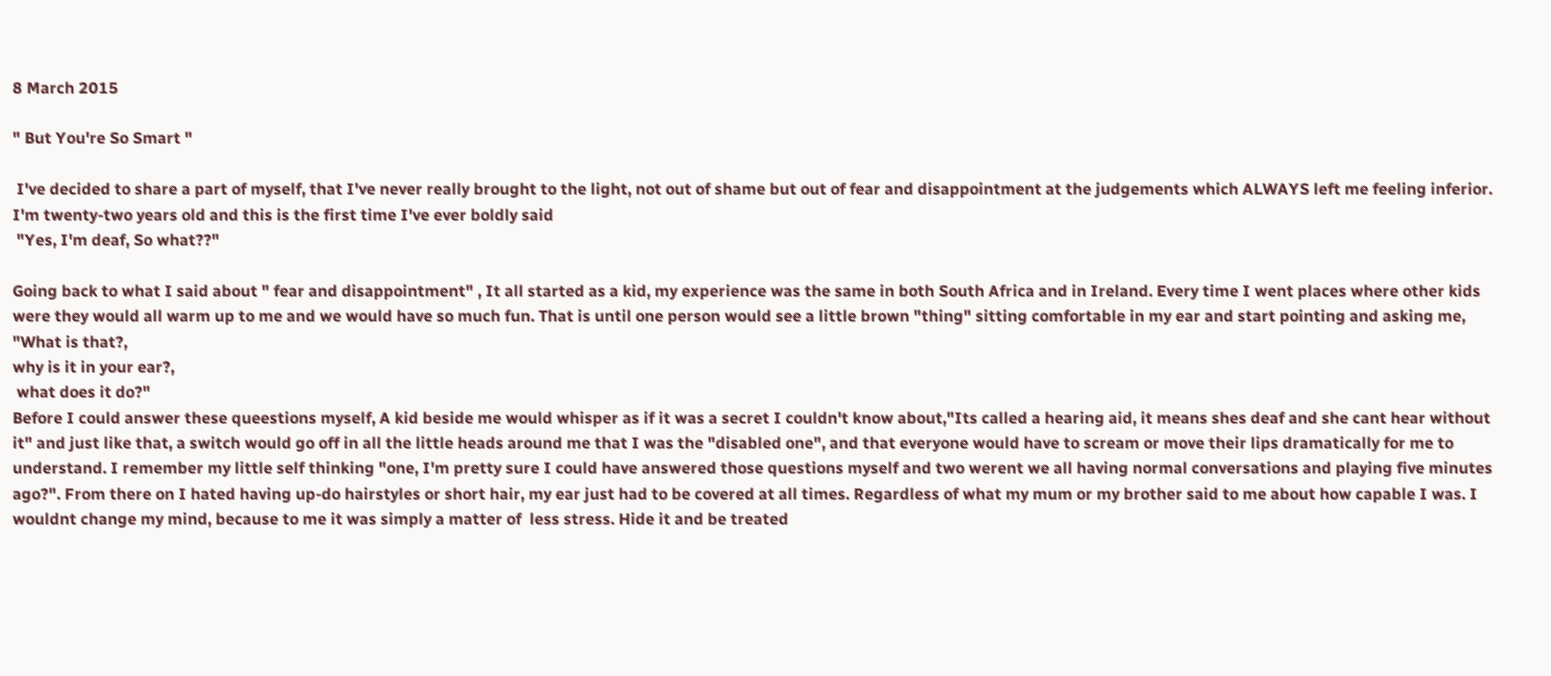8 March 2015

" But You're So Smart "

 I've decided to share a part of myself, that I've never really brought to the light, not out of shame but out of fear and disappointment at the judgements which ALWAYS left me feeling inferior. I'm twenty-two years old and this is the first time I've ever boldly said
 "Yes, I'm deaf, So what??"

Going back to what I said about " fear and disappointment" , It all started as a kid, my experience was the same in both South Africa and in Ireland. Every time I went places where other kids were they would all warm up to me and we would have so much fun. That is until one person would see a little brown "thing" sitting comfortable in my ear and start pointing and asking me,
"What is that?,
why is it in your ear?,
 what does it do?"
Before I could answer these queestions myself, A kid beside me would whisper as if it was a secret I couldn't know about,"Its called a hearing aid, it means shes deaf and she cant hear without it" and just like that, a switch would go off in all the little heads around me that I was the "disabled one", and that everyone would have to scream or move their lips dramatically for me to understand. I remember my little self thinking "one, I'm pretty sure I could have answered those questions myself and two werent we all having normal conversations and playing five minutes ago?". From there on I hated having up-do hairstyles or short hair, my ear just had to be covered at all times. Regardless of what my mum or my brother said to me about how capable I was. I wouldnt change my mind, because to me it was simply a matter of  less stress. Hide it and be treated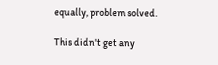equally, problem solved.

This didn't get any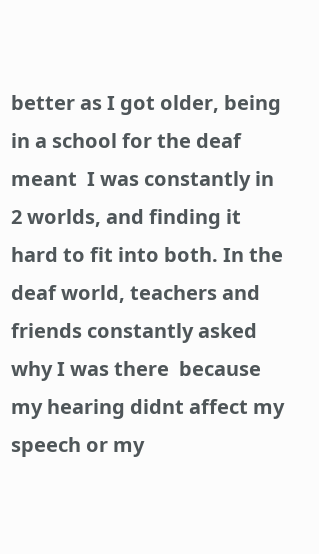better as I got older, being in a school for the deaf meant  I was constantly in 2 worlds, and finding it hard to fit into both. In the deaf world, teachers and friends constantly asked why I was there  because my hearing didnt affect my speech or my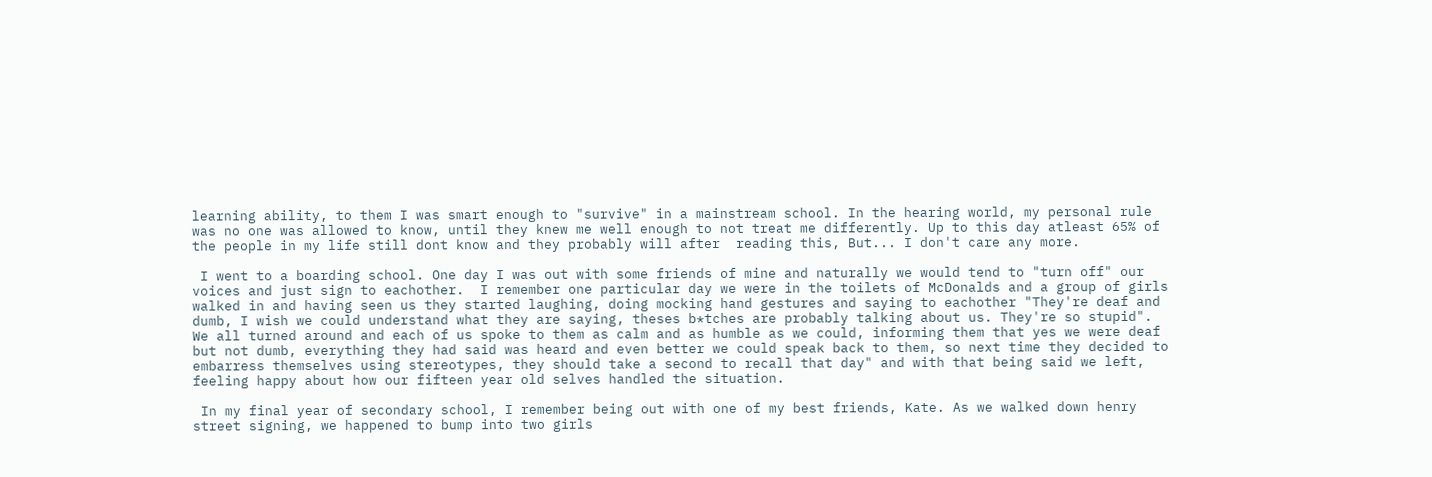learning ability, to them I was smart enough to "survive" in a mainstream school. In the hearing world, my personal rule was no one was allowed to know, until they knew me well enough to not treat me differently. Up to this day atleast 65% of the people in my life still dont know and they probably will after  reading this, But... I don't care any more.

 I went to a boarding school. One day I was out with some friends of mine and naturally we would tend to "turn off" our voices and just sign to eachother.  I remember one particular day we were in the toilets of McDonalds and a group of girls walked in and having seen us they started laughing, doing mocking hand gestures and saying to eachother "They're deaf and dumb, I wish we could understand what they are saying, theses b*tches are probably talking about us. They're so stupid". We all turned around and each of us spoke to them as calm and as humble as we could, informing them that yes we were deaf but not dumb, everything they had said was heard and even better we could speak back to them, so next time they decided to embarress themselves using stereotypes, they should take a second to recall that day" and with that being said we left, feeling happy about how our fifteen year old selves handled the situation.

 In my final year of secondary school, I remember being out with one of my best friends, Kate. As we walked down henry street signing, we happened to bump into two girls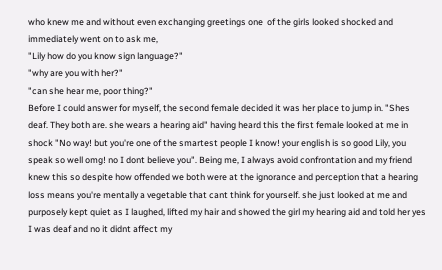who knew me and without even exchanging greetings one  of the girls looked shocked and immediately went on to ask me,
"Lily how do you know sign language?"
"why are you with her?"
"can she hear me, poor thing?"
Before I could answer for myself, the second female decided it was her place to jump in. "Shes deaf. They both are. she wears a hearing aid" having heard this the first female looked at me in shock "No way! but you're one of the smartest people I know! your english is so good Lily, you speak so well omg! no I dont believe you". Being me, I always avoid confrontation and my friend knew this so despite how offended we both were at the ignorance and perception that a hearing loss means you're mentally a vegetable that cant think for yourself. she just looked at me and purposely kept quiet as I laughed, lifted my hair and showed the girl my hearing aid and told her yes I was deaf and no it didnt affect my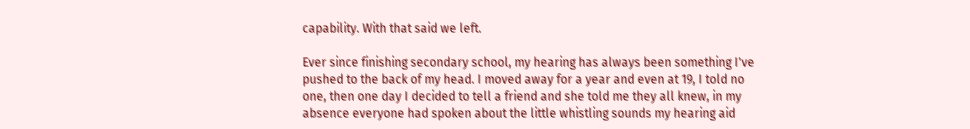capability. With that said we left.

Ever since finishing secondary school, my hearing has always been something I've pushed to the back of my head. I moved away for a year and even at 19, I told no one, then one day I decided to tell a friend and she told me they all knew, in my absence everyone had spoken about the little whistling sounds my hearing aid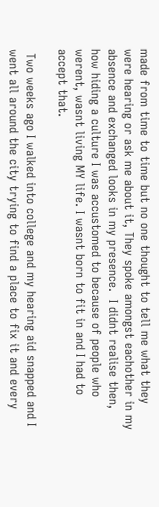made from time to time but no one thought to tell me what they were hearing or ask me about it, They spoke amongst eachother in my absence and exchanged looks in my presence.  I didnt realise then, how hiding a culture I was accustomed to because of people who werent, wasnt living MY life. I wasnt born to fit in and I had to accept that.

 Two weeks ago I walked into college and my hearing aid snapped and I went all around the city trying to find a place to fix it and every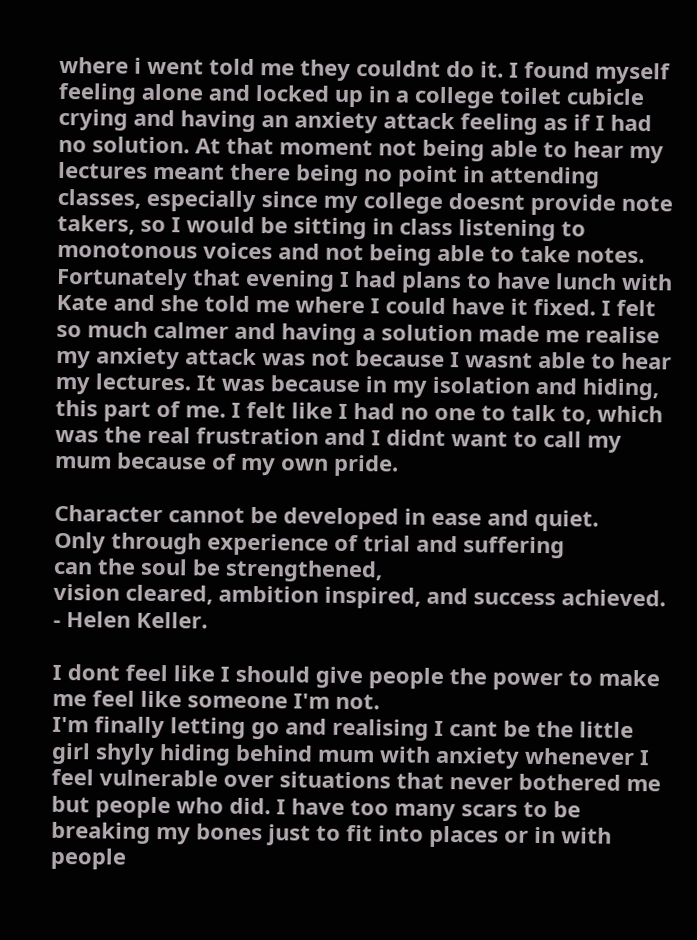where i went told me they couldnt do it. I found myself feeling alone and locked up in a college toilet cubicle crying and having an anxiety attack feeling as if I had no solution. At that moment not being able to hear my lectures meant there being no point in attending classes, especially since my college doesnt provide note takers, so I would be sitting in class listening to monotonous voices and not being able to take notes. Fortunately that evening I had plans to have lunch with Kate and she told me where I could have it fixed. I felt so much calmer and having a solution made me realise my anxiety attack was not because I wasnt able to hear my lectures. It was because in my isolation and hiding, this part of me. I felt like I had no one to talk to, which was the real frustration and I didnt want to call my mum because of my own pride.

Character cannot be developed in ease and quiet.
Only through experience of trial and suffering
can the soul be strengthened,
vision cleared, ambition inspired, and success achieved.
- Helen Keller.

I dont feel like I should give people the power to make me feel like someone I'm not.
I'm finally letting go and realising I cant be the little girl shyly hiding behind mum with anxiety whenever I feel vulnerable over situations that never bothered me but people who did. I have too many scars to be breaking my bones just to fit into places or in with people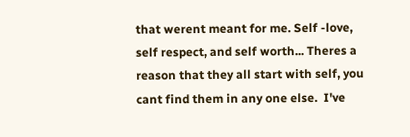that werent meant for me. Self -love, self respect, and self worth... Theres a reason that they all start with self, you cant find them in any one else.  I've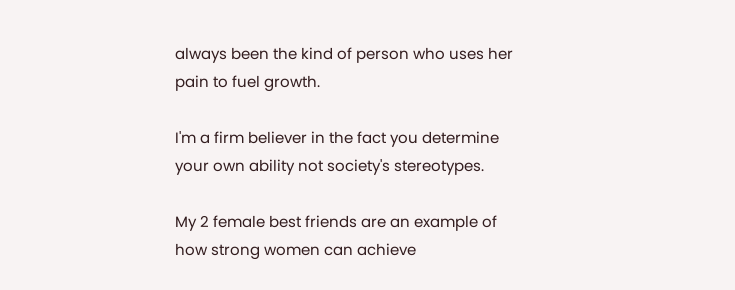always been the kind of person who uses her pain to fuel growth.

I'm a firm believer in the fact you determine your own ability not society's stereotypes.

My 2 female best friends are an example of how strong women can achieve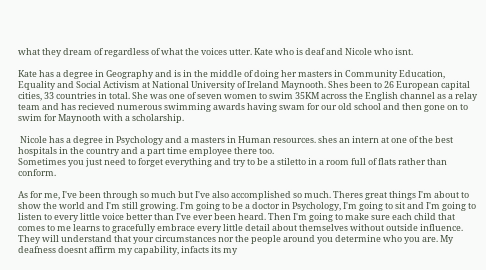what they dream of regardless of what the voices utter. Kate who is deaf and Nicole who isnt.

Kate has a degree in Geography and is in the middle of doing her masters in Community Education, Equality and Social Activism at National University of Ireland Maynooth. Shes been to 26 European capital cities, 33 countries in total. She was one of seven women to swim 35KM across the English channel as a relay team and has recieved numerous swimming awards having swam for our old school and then gone on to swim for Maynooth with a scholarship.

 Nicole has a degree in Psychology and a masters in Human resources. shes an intern at one of the best hospitals in the country and a part time employee there too.
Sometimes you just need to forget everything and try to be a stiletto in a room full of flats rather than conform.

As for me, I've been through so much but I've also accomplished so much. Theres great things I'm about to show the world and I'm still growing. I'm going to be a doctor in Psychology, I'm going to sit and I'm going to listen to every little voice better than I've ever been heard. Then I'm going to make sure each child that comes to me learns to gracefully embrace every little detail about themselves without outside influence. They will understand that your circumstances nor the people around you determine who you are. My deafness doesnt affirm my capability, infacts its my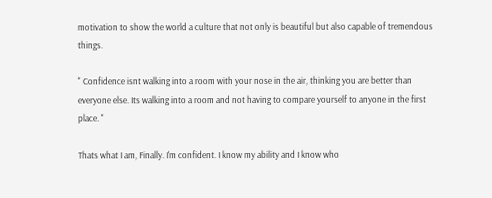motivation to show the world a culture that not only is beautiful but also capable of tremendous things.

" Confidence isnt walking into a room with your nose in the air, thinking you are better than everyone else. Its walking into a room and not having to compare yourself to anyone in the first place. "

Thats what I am, Finally. I'm confident. I know my ability and I know who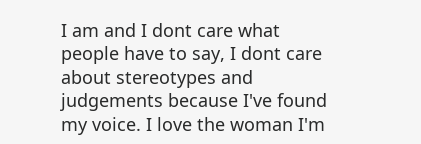I am and I dont care what people have to say, I dont care about stereotypes and judgements because I've found my voice. I love the woman I'm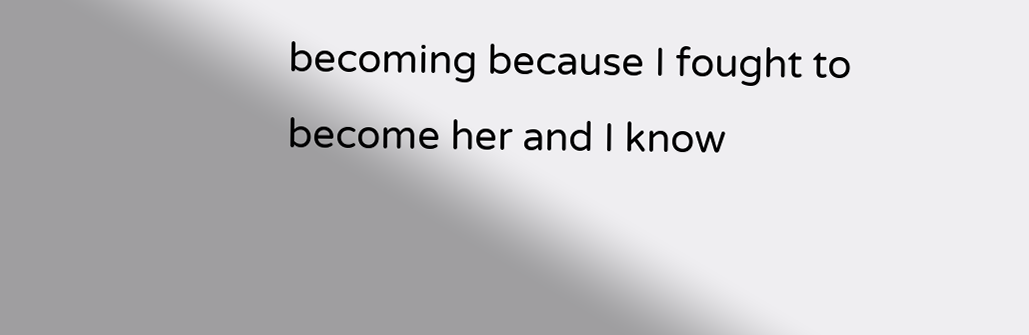becoming because I fought to become her and I know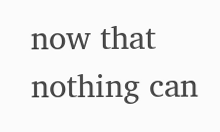now that nothing can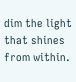dim the light that shines from within.